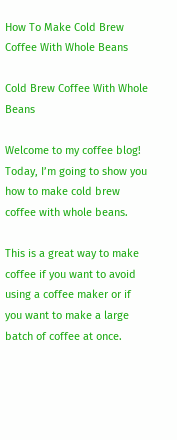How To Make Cold Brew Coffee With Whole Beans

Cold Brew Coffee With Whole Beans

Welcome to my coffee blog! Today, I’m going to show you how to make cold brew coffee with whole beans.

This is a great way to make coffee if you want to avoid using a coffee maker or if you want to make a large batch of coffee at once.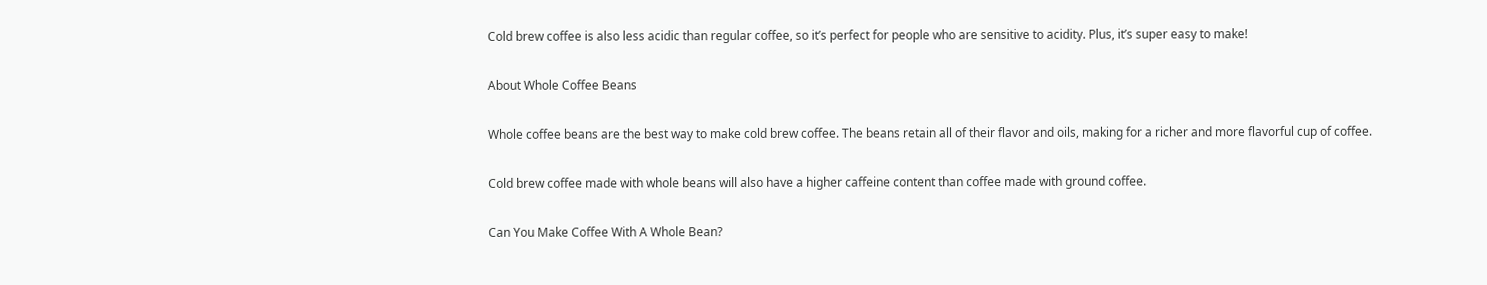Cold brew coffee is also less acidic than regular coffee, so it’s perfect for people who are sensitive to acidity. Plus, it’s super easy to make!

About Whole Coffee Beans

Whole coffee beans are the best way to make cold brew coffee. The beans retain all of their flavor and oils, making for a richer and more flavorful cup of coffee.

Cold brew coffee made with whole beans will also have a higher caffeine content than coffee made with ground coffee.

Can You Make Coffee With A Whole Bean?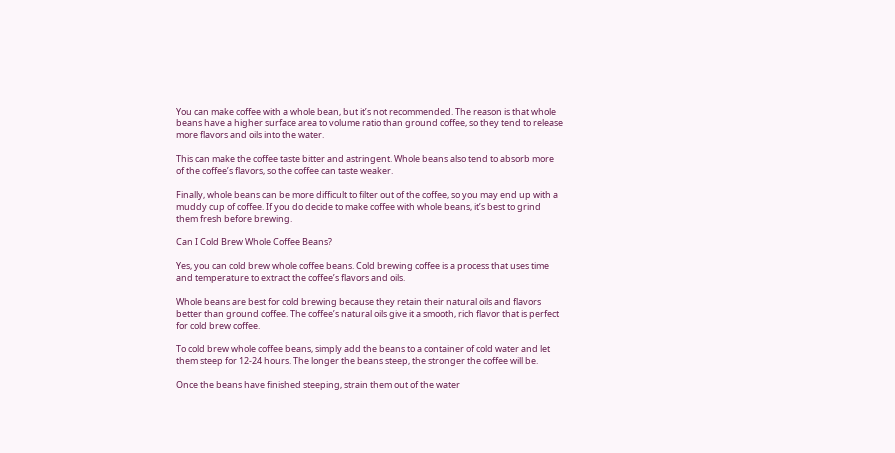You can make coffee with a whole bean, but it’s not recommended. The reason is that whole beans have a higher surface area to volume ratio than ground coffee, so they tend to release more flavors and oils into the water.

This can make the coffee taste bitter and astringent. Whole beans also tend to absorb more of the coffee’s flavors, so the coffee can taste weaker.

Finally, whole beans can be more difficult to filter out of the coffee, so you may end up with a muddy cup of coffee. If you do decide to make coffee with whole beans, it’s best to grind them fresh before brewing.

Can I Cold Brew Whole Coffee Beans?

Yes, you can cold brew whole coffee beans. Cold brewing coffee is a process that uses time and temperature to extract the coffee’s flavors and oils.

Whole beans are best for cold brewing because they retain their natural oils and flavors better than ground coffee. The coffee’s natural oils give it a smooth, rich flavor that is perfect for cold brew coffee.

To cold brew whole coffee beans, simply add the beans to a container of cold water and let them steep for 12-24 hours. The longer the beans steep, the stronger the coffee will be.

Once the beans have finished steeping, strain them out of the water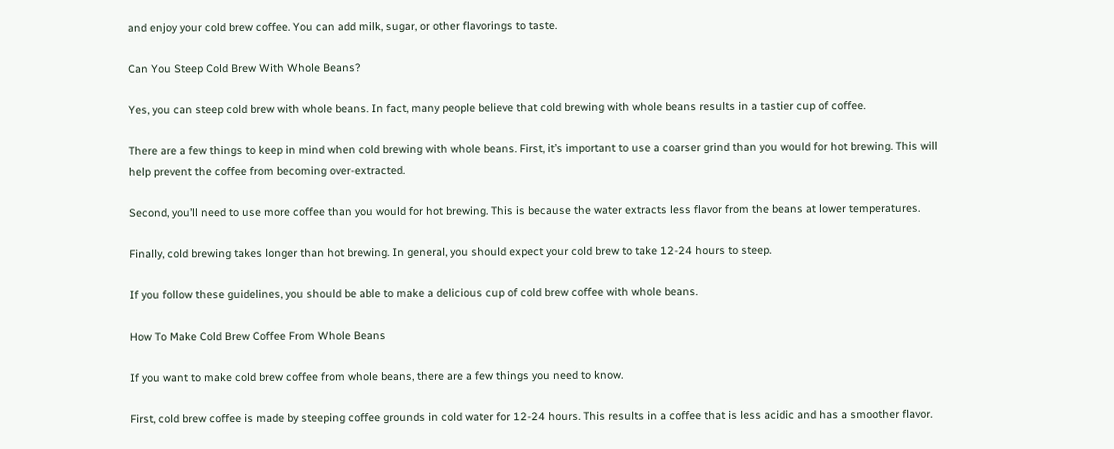and enjoy your cold brew coffee. You can add milk, sugar, or other flavorings to taste.

Can You Steep Cold Brew With Whole Beans?

Yes, you can steep cold brew with whole beans. In fact, many people believe that cold brewing with whole beans results in a tastier cup of coffee.

There are a few things to keep in mind when cold brewing with whole beans. First, it’s important to use a coarser grind than you would for hot brewing. This will help prevent the coffee from becoming over-extracted.

Second, you’ll need to use more coffee than you would for hot brewing. This is because the water extracts less flavor from the beans at lower temperatures.

Finally, cold brewing takes longer than hot brewing. In general, you should expect your cold brew to take 12-24 hours to steep.

If you follow these guidelines, you should be able to make a delicious cup of cold brew coffee with whole beans.

How To Make Cold Brew Coffee From Whole Beans

If you want to make cold brew coffee from whole beans, there are a few things you need to know.

First, cold brew coffee is made by steeping coffee grounds in cold water for 12-24 hours. This results in a coffee that is less acidic and has a smoother flavor.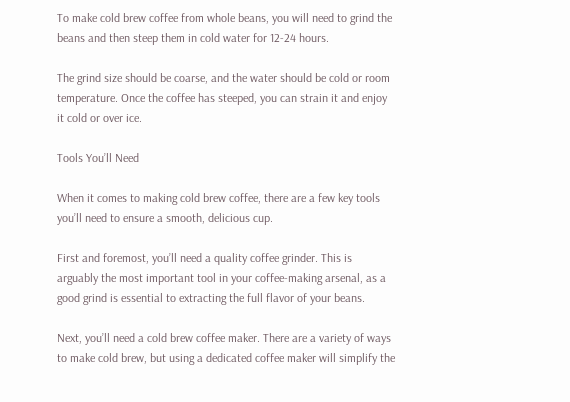To make cold brew coffee from whole beans, you will need to grind the beans and then steep them in cold water for 12-24 hours.

The grind size should be coarse, and the water should be cold or room temperature. Once the coffee has steeped, you can strain it and enjoy it cold or over ice.

Tools You’ll Need

When it comes to making cold brew coffee, there are a few key tools you’ll need to ensure a smooth, delicious cup.

First and foremost, you’ll need a quality coffee grinder. This is arguably the most important tool in your coffee-making arsenal, as a good grind is essential to extracting the full flavor of your beans.

Next, you’ll need a cold brew coffee maker. There are a variety of ways to make cold brew, but using a dedicated coffee maker will simplify the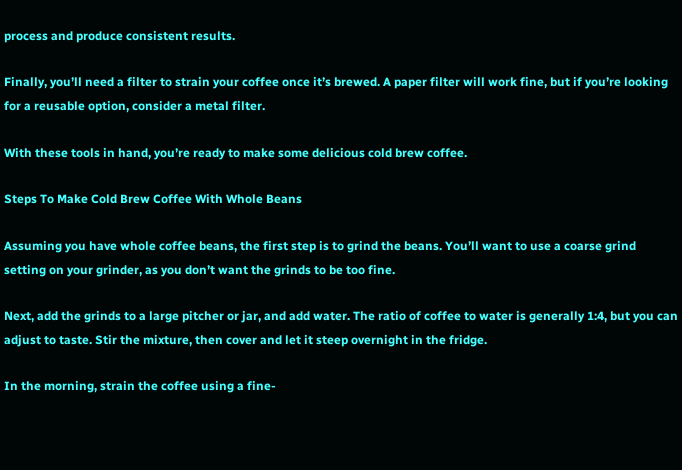process and produce consistent results.

Finally, you’ll need a filter to strain your coffee once it’s brewed. A paper filter will work fine, but if you’re looking for a reusable option, consider a metal filter.

With these tools in hand, you’re ready to make some delicious cold brew coffee.

Steps To Make Cold Brew Coffee With Whole Beans

Assuming you have whole coffee beans, the first step is to grind the beans. You’ll want to use a coarse grind setting on your grinder, as you don’t want the grinds to be too fine.

Next, add the grinds to a large pitcher or jar, and add water. The ratio of coffee to water is generally 1:4, but you can adjust to taste. Stir the mixture, then cover and let it steep overnight in the fridge.

In the morning, strain the coffee using a fine-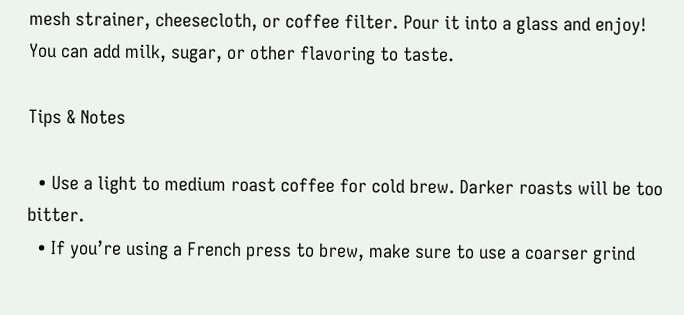mesh strainer, cheesecloth, or coffee filter. Pour it into a glass and enjoy! You can add milk, sugar, or other flavoring to taste.

Tips & Notes

  • Use a light to medium roast coffee for cold brew. Darker roasts will be too bitter.
  • If you’re using a French press to brew, make sure to use a coarser grind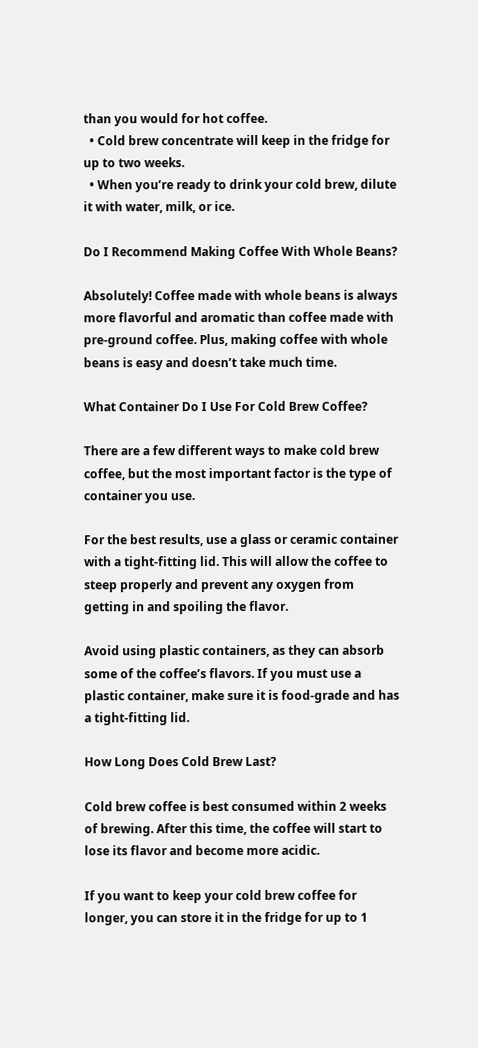than you would for hot coffee.
  • Cold brew concentrate will keep in the fridge for up to two weeks.
  • When you’re ready to drink your cold brew, dilute it with water, milk, or ice.

Do I Recommend Making Coffee With Whole Beans?

Absolutely! Coffee made with whole beans is always more flavorful and aromatic than coffee made with pre-ground coffee. Plus, making coffee with whole beans is easy and doesn’t take much time.

What Container Do I Use For Cold Brew Coffee?

There are a few different ways to make cold brew coffee, but the most important factor is the type of container you use.

For the best results, use a glass or ceramic container with a tight-fitting lid. This will allow the coffee to steep properly and prevent any oxygen from getting in and spoiling the flavor.

Avoid using plastic containers, as they can absorb some of the coffee’s flavors. If you must use a plastic container, make sure it is food-grade and has a tight-fitting lid.

How Long Does Cold Brew Last?

Cold brew coffee is best consumed within 2 weeks of brewing. After this time, the coffee will start to lose its flavor and become more acidic.

If you want to keep your cold brew coffee for longer, you can store it in the fridge for up to 1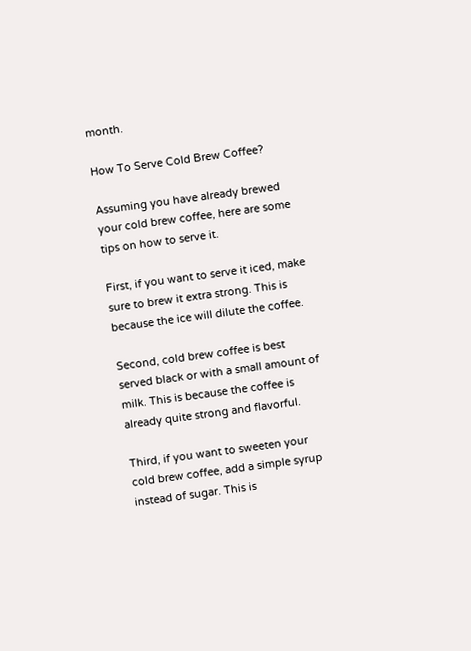month.

How To Serve Cold Brew Coffee?

Assuming you have already brewed your cold brew coffee, here are some tips on how to serve it.

First, if you want to serve it iced, make sure to brew it extra strong. This is because the ice will dilute the coffee.

Second, cold brew coffee is best served black or with a small amount of milk. This is because the coffee is already quite strong and flavorful.

Third, if you want to sweeten your cold brew coffee, add a simple syrup instead of sugar. This is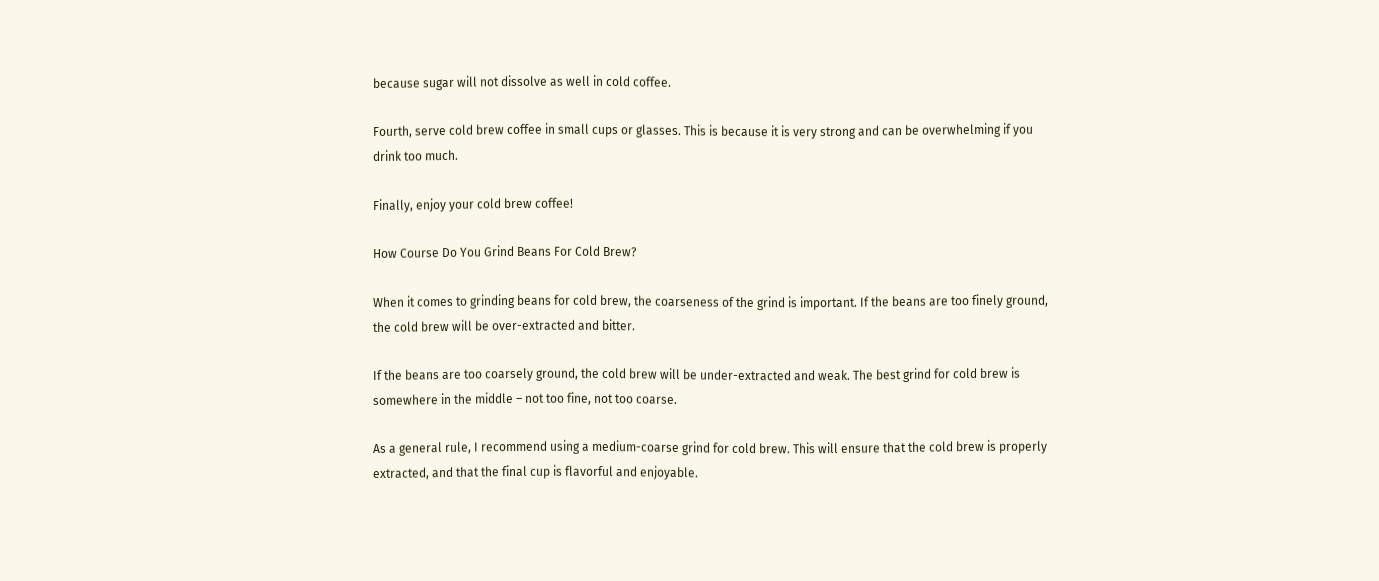because sugar will not dissolve as well in cold coffee.

Fourth, serve cold brew coffee in small cups or glasses. This is because it is very strong and can be overwhelming if you drink too much.

Finally, enjoy your cold brew coffee!

How Course Do You Grind Beans For Cold Brew?

When it comes to grinding beans for cold brew, the coarseness of the grind is important. If the beans are too finely ground, the cold brew will be over-extracted and bitter.

If the beans are too coarsely ground, the cold brew will be under-extracted and weak. The best grind for cold brew is somewhere in the middle – not too fine, not too coarse.

As a general rule, I recommend using a medium-coarse grind for cold brew. This will ensure that the cold brew is properly extracted, and that the final cup is flavorful and enjoyable.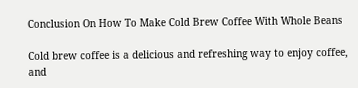Conclusion On How To Make Cold Brew Coffee With Whole Beans

Cold brew coffee is a delicious and refreshing way to enjoy coffee, and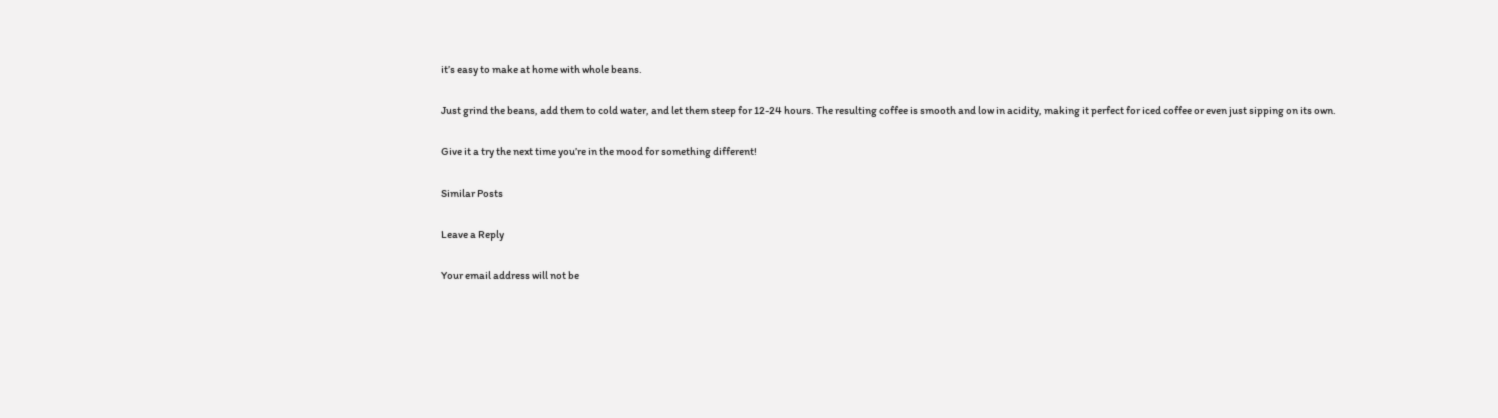it’s easy to make at home with whole beans.

Just grind the beans, add them to cold water, and let them steep for 12-24 hours. The resulting coffee is smooth and low in acidity, making it perfect for iced coffee or even just sipping on its own.

Give it a try the next time you’re in the mood for something different!

Similar Posts

Leave a Reply

Your email address will not be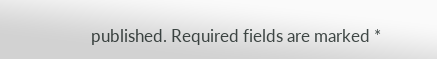published. Required fields are marked *